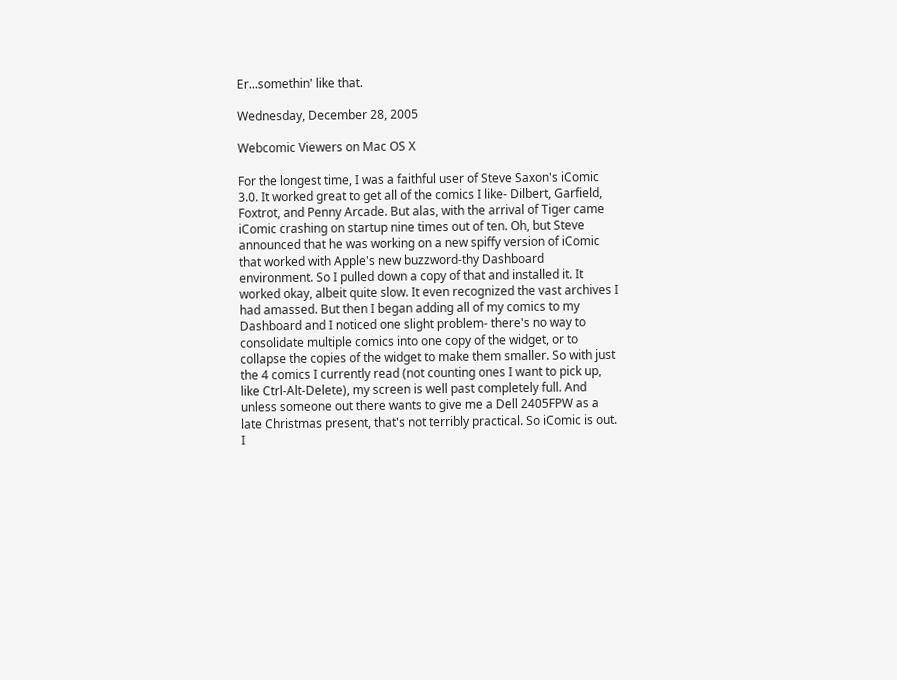Er...somethin' like that.

Wednesday, December 28, 2005

Webcomic Viewers on Mac OS X

For the longest time, I was a faithful user of Steve Saxon's iComic 3.0. It worked great to get all of the comics I like- Dilbert, Garfield, Foxtrot, and Penny Arcade. But alas, with the arrival of Tiger came iComic crashing on startup nine times out of ten. Oh, but Steve announced that he was working on a new spiffy version of iComic that worked with Apple's new buzzword-thy Dashboard environment. So I pulled down a copy of that and installed it. It worked okay, albeit quite slow. It even recognized the vast archives I had amassed. But then I began adding all of my comics to my Dashboard and I noticed one slight problem- there's no way to consolidate multiple comics into one copy of the widget, or to collapse the copies of the widget to make them smaller. So with just the 4 comics I currently read (not counting ones I want to pick up, like Ctrl-Alt-Delete), my screen is well past completely full. And unless someone out there wants to give me a Dell 2405FPW as a late Christmas present, that's not terribly practical. So iComic is out.
I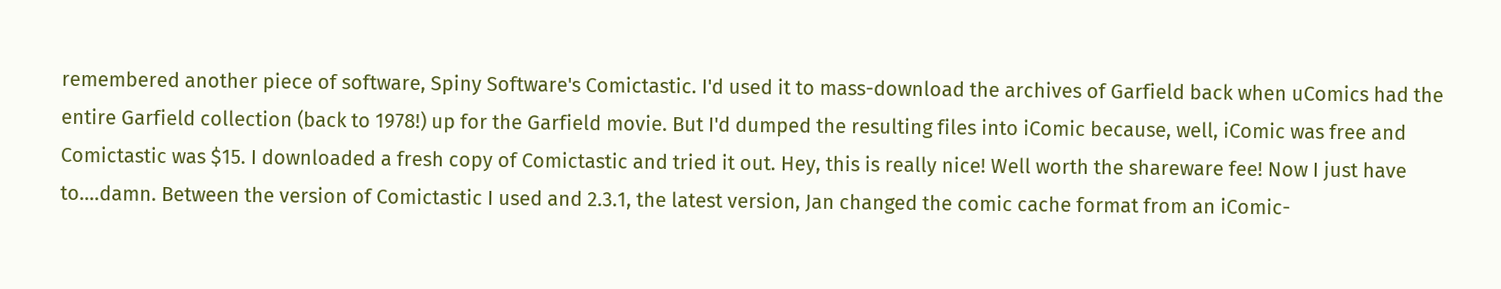remembered another piece of software, Spiny Software's Comictastic. I'd used it to mass-download the archives of Garfield back when uComics had the entire Garfield collection (back to 1978!) up for the Garfield movie. But I'd dumped the resulting files into iComic because, well, iComic was free and Comictastic was $15. I downloaded a fresh copy of Comictastic and tried it out. Hey, this is really nice! Well worth the shareware fee! Now I just have to....damn. Between the version of Comictastic I used and 2.3.1, the latest version, Jan changed the comic cache format from an iComic-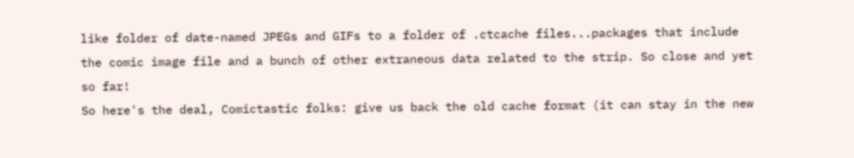like folder of date-named JPEGs and GIFs to a folder of .ctcache files...packages that include the comic image file and a bunch of other extraneous data related to the strip. So close and yet so far!
So here's the deal, Comictastic folks: give us back the old cache format (it can stay in the new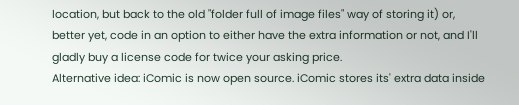location, but back to the old "folder full of image files" way of storing it) or, better yet, code in an option to either have the extra information or not, and I'll gladly buy a license code for twice your asking price.
Alternative idea: iComic is now open source. iComic stores its' extra data inside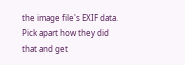the image file's EXIF data. Pick apart how they did that and get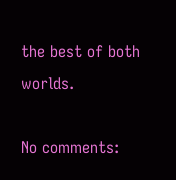the best of both worlds.

No comments: